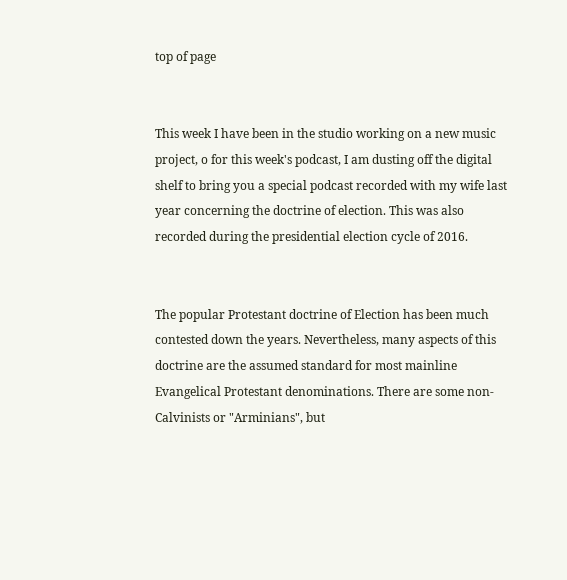top of page


This week I have been in the studio working on a new music project, o for this week's podcast, I am dusting off the digital shelf to bring you a special podcast recorded with my wife last year concerning the doctrine of election. This was also recorded during the presidential election cycle of 2016.


The popular Protestant doctrine of Election has been much contested down the years. Nevertheless, many aspects of this doctrine are the assumed standard for most mainline Evangelical Protestant denominations. There are some non-Calvinists or "Arminians", but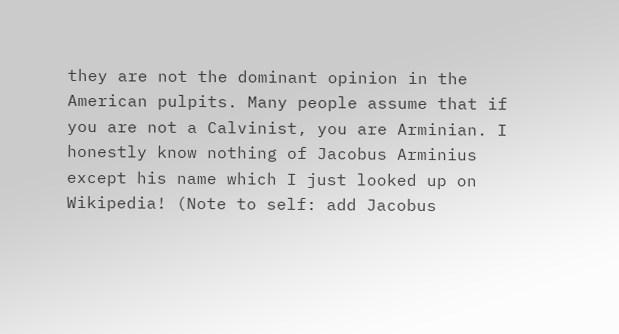they are not the dominant opinion in the American pulpits. Many people assume that if you are not a Calvinist, you are Arminian. I honestly know nothing of Jacobus Arminius except his name which I just looked up on Wikipedia! (Note to self: add Jacobus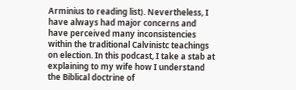Arminius to reading list). Nevertheless, I have always had major concerns and have perceived many inconsistencies within the traditional Calvinistc teachings on election. In this podcast, I take a stab at explaining to my wife how I understand the Biblical doctrine of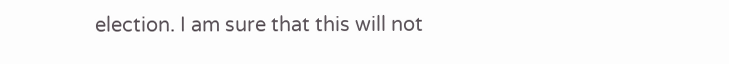election. I am sure that this will not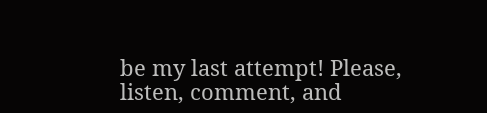be my last attempt! Please, listen, comment, and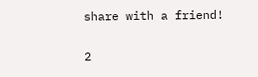share with a friend!

2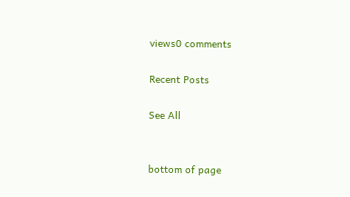views0 comments

Recent Posts

See All


bottom of page